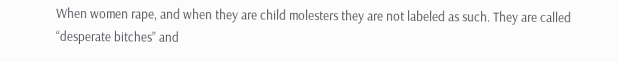When women rape, and when they are child molesters they are not labeled as such. They are called “desperate bitches” and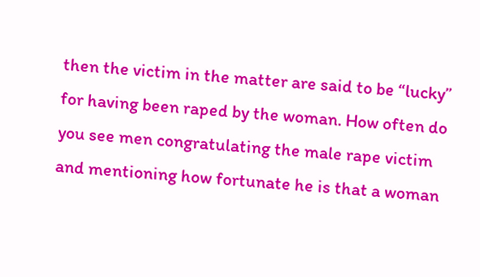then the victim in the matter are said to be “lucky” for having been raped by the woman. How often do you see men congratulating the male rape victim and mentioning how fortunate he is that a woman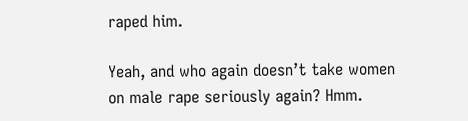raped him.

Yeah, and who again doesn’t take women on male rape seriously again? Hmm.